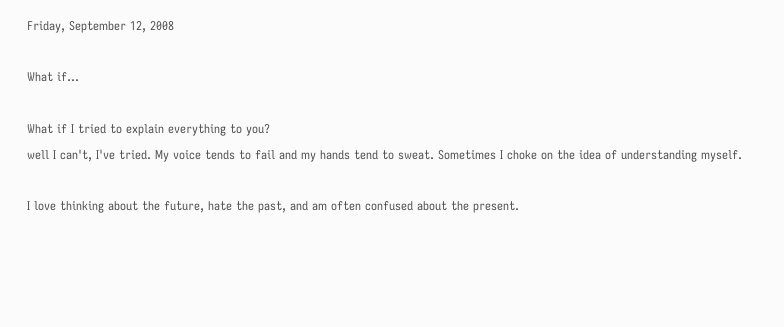Friday, September 12, 2008

What if...

What if I tried to explain everything to you?
well I can't, I've tried. My voice tends to fail and my hands tend to sweat. Sometimes I choke on the idea of understanding myself.

I love thinking about the future, hate the past, and am often confused about the present.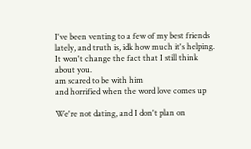I've been venting to a few of my best friends lately, and truth is, idk how much it's helping.
It won't change the fact that I still think about you.
am scared to be with him
and horrified when the word love comes up

We're not dating, and I don't plan on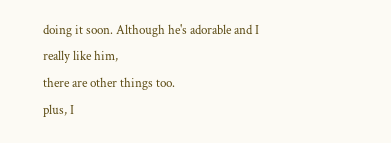doing it soon. Although he's adorable and I really like him,
there are other things too.
plus, I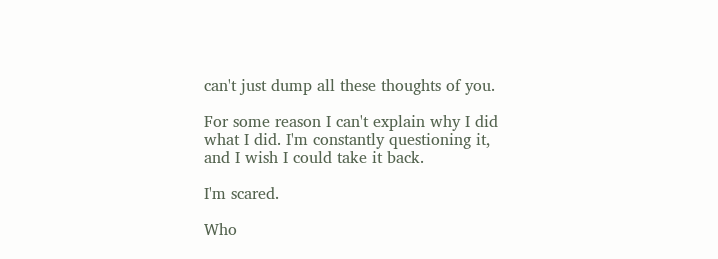can't just dump all these thoughts of you.

For some reason I can't explain why I did what I did. I'm constantly questioning it, and I wish I could take it back.

I'm scared.

Who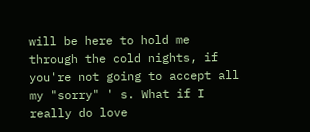will be here to hold me through the cold nights, if you're not going to accept all my "sorry" ' s. What if I really do love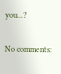you...?

No comments: